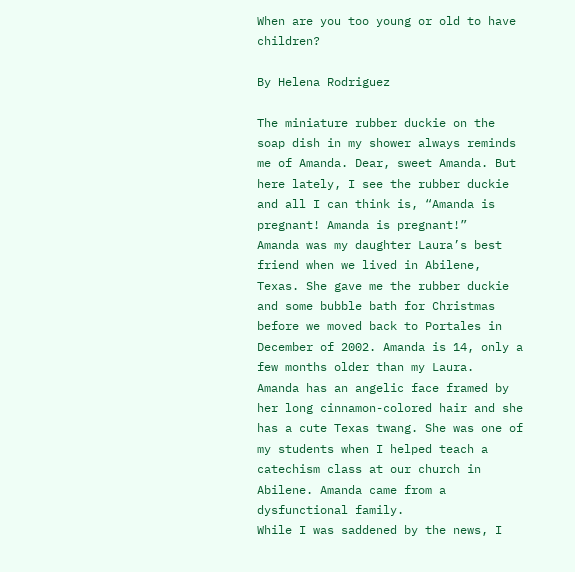When are you too young or old to have children?

By Helena Rodriguez

The miniature rubber duckie on the soap dish in my shower always reminds me of Amanda. Dear, sweet Amanda. But here lately, I see the rubber duckie and all I can think is, “Amanda is pregnant! Amanda is pregnant!”
Amanda was my daughter Laura’s best friend when we lived in Abilene, Texas. She gave me the rubber duckie and some bubble bath for Christmas before we moved back to Portales in December of 2002. Amanda is 14, only a few months older than my Laura.
Amanda has an angelic face framed by her long cinnamon-colored hair and she has a cute Texas twang. She was one of my students when I helped teach a catechism class at our church in Abilene. Amanda came from a dysfunctional family.
While I was saddened by the news, I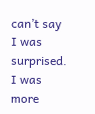can’t say I was surprised. I was more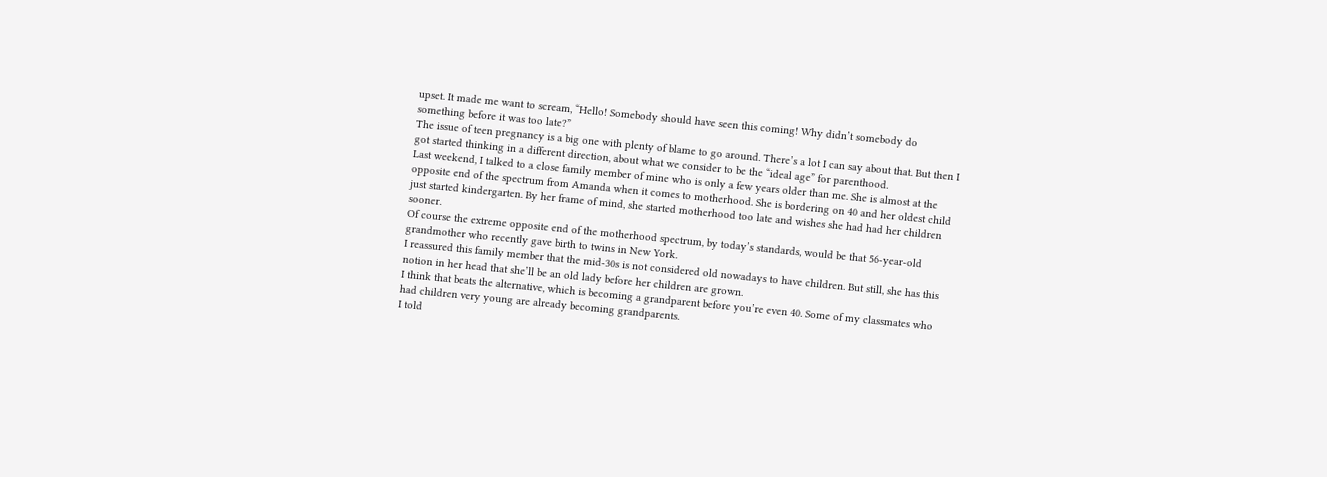upset. It made me want to scream, “Hello! Somebody should have seen this coming! Why didn’t somebody do something before it was too late?”
The issue of teen pregnancy is a big one with plenty of blame to go around. There’s a lot I can say about that. But then I got started thinking in a different direction, about what we consider to be the “ideal age” for parenthood.
Last weekend, I talked to a close family member of mine who is only a few years older than me. She is almost at the opposite end of the spectrum from Amanda when it comes to motherhood. She is bordering on 40 and her oldest child just started kindergarten. By her frame of mind, she started motherhood too late and wishes she had had her children sooner.
Of course the extreme opposite end of the motherhood spectrum, by today’s standards, would be that 56-year-old grandmother who recently gave birth to twins in New York.
I reassured this family member that the mid-30s is not considered old nowadays to have children. But still, she has this notion in her head that she’ll be an old lady before her children are grown.
I think that beats the alternative, which is becoming a grandparent before you’re even 40. Some of my classmates who had children very young are already becoming grandparents.
I told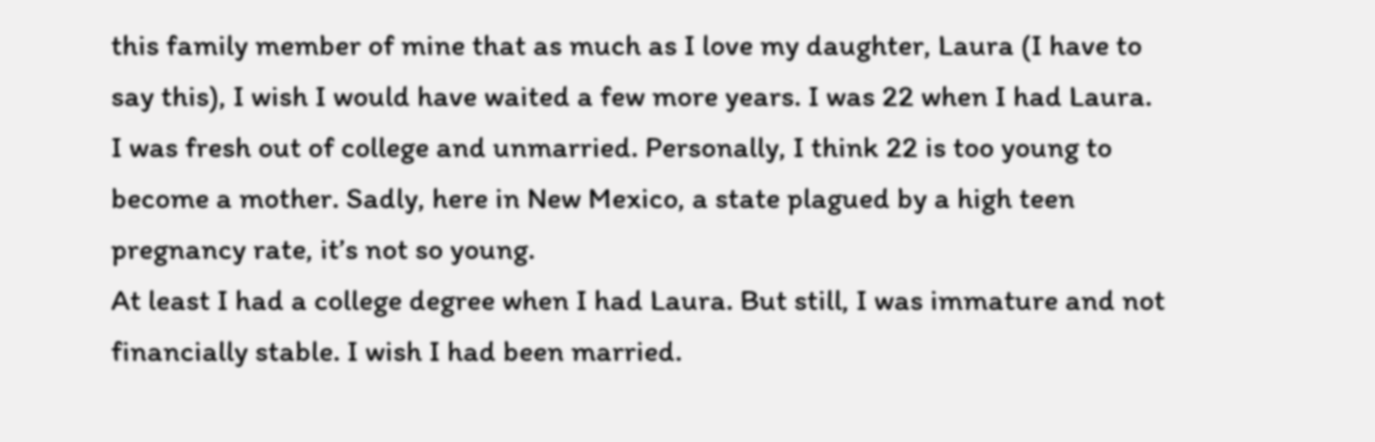this family member of mine that as much as I love my daughter, Laura (I have to say this), I wish I would have waited a few more years. I was 22 when I had Laura. I was fresh out of college and unmarried. Personally, I think 22 is too young to become a mother. Sadly, here in New Mexico, a state plagued by a high teen pregnancy rate, it’s not so young.
At least I had a college degree when I had Laura. But still, I was immature and not financially stable. I wish I had been married.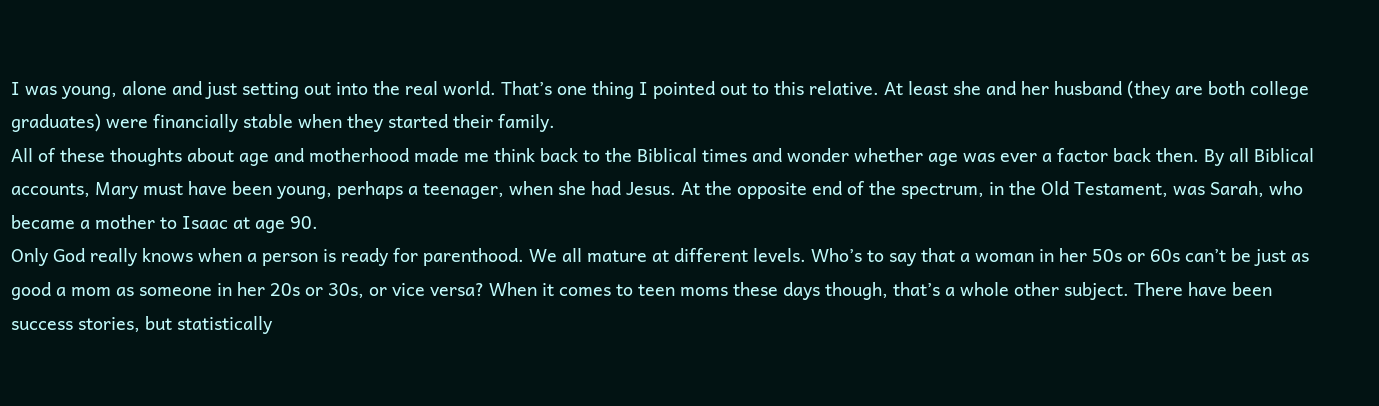I was young, alone and just setting out into the real world. That’s one thing I pointed out to this relative. At least she and her husband (they are both college graduates) were financially stable when they started their family.
All of these thoughts about age and motherhood made me think back to the Biblical times and wonder whether age was ever a factor back then. By all Biblical accounts, Mary must have been young, perhaps a teenager, when she had Jesus. At the opposite end of the spectrum, in the Old Testament, was Sarah, who became a mother to Isaac at age 90.
Only God really knows when a person is ready for parenthood. We all mature at different levels. Who’s to say that a woman in her 50s or 60s can’t be just as good a mom as someone in her 20s or 30s, or vice versa? When it comes to teen moms these days though, that’s a whole other subject. There have been success stories, but statistically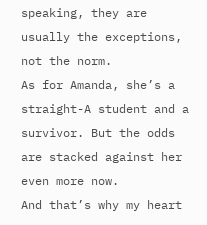speaking, they are usually the exceptions, not the norm.
As for Amanda, she’s a straight-A student and a survivor. But the odds are stacked against her even more now.
And that’s why my heart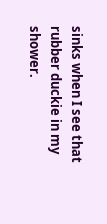sinks when I see that rubber duckie in my shower.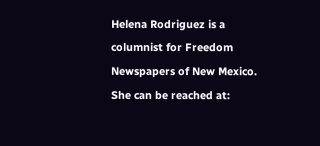Helena Rodriguez is a columnist for Freedom Newspapers of New Mexico. She can be reached at: